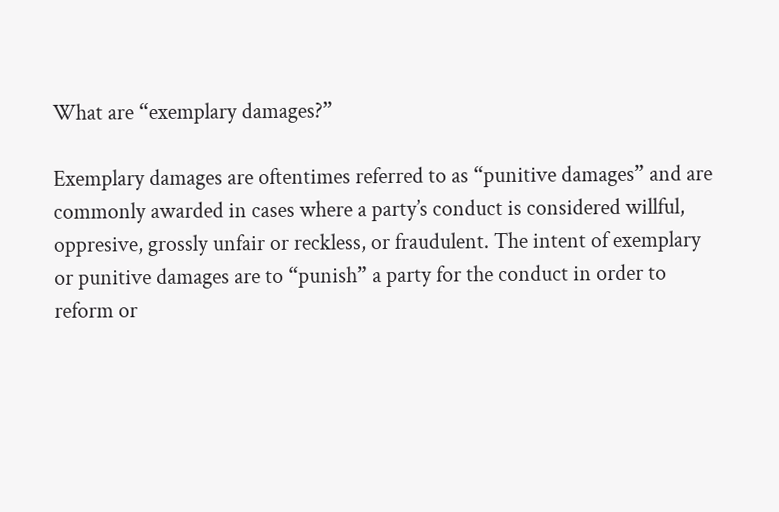What are “exemplary damages?”

Exemplary damages are oftentimes referred to as “punitive damages” and are commonly awarded in cases where a party’s conduct is considered willful, oppresive, grossly unfair or reckless, or fraudulent. The intent of exemplary or punitive damages are to “punish” a party for the conduct in order to reform or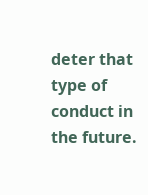deter that type of conduct in the future.